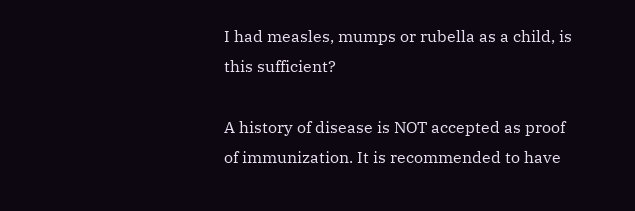I had measles, mumps or rubella as a child, is this sufficient?

A history of disease is NOT accepted as proof of immunization. It is recommended to have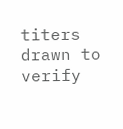titers drawn to verify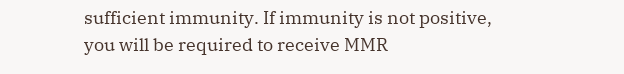sufficient immunity. If immunity is not positive, you will be required to receive MMR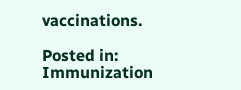vaccinations.

Posted in: Immunization